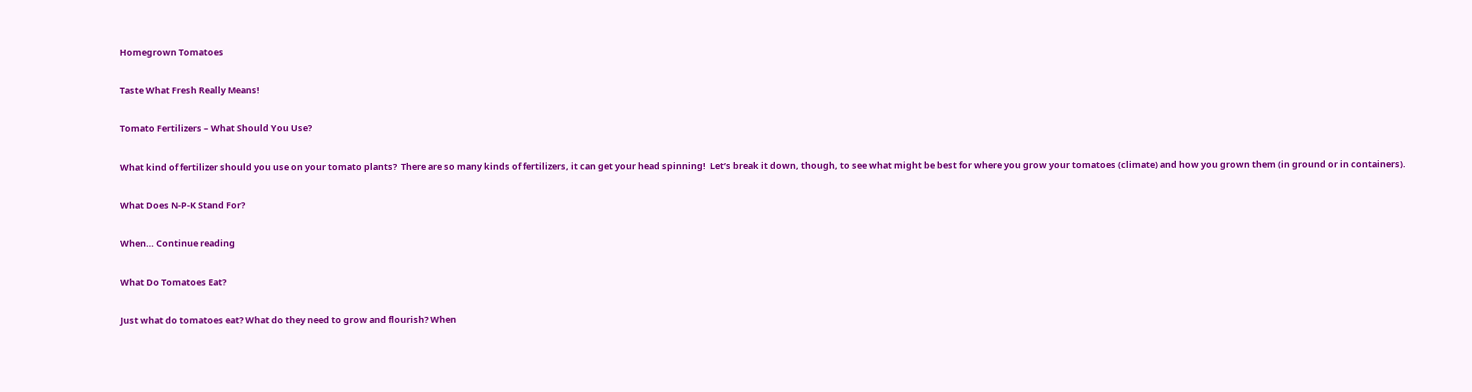Homegrown Tomatoes

Taste What Fresh Really Means!

Tomato Fertilizers – What Should You Use?

What kind of fertilizer should you use on your tomato plants?  There are so many kinds of fertilizers, it can get your head spinning!  Let’s break it down, though, to see what might be best for where you grow your tomatoes (climate) and how you grown them (in ground or in containers).

What Does N-P-K Stand For?

When… Continue reading

What Do Tomatoes Eat?

Just what do tomatoes eat? What do they need to grow and flourish? When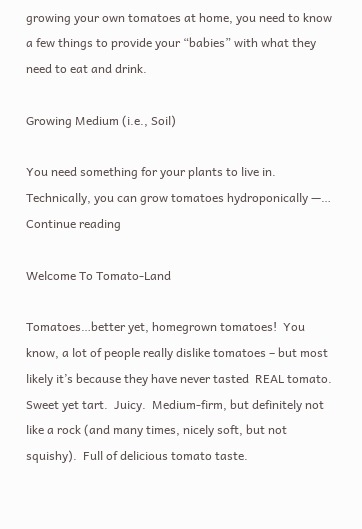growing your own tomatoes at home, you need to know a few things to provide your “babies” with what they need to eat and drink.

Growing Medium (i.e., Soil)

You need something for your plants to live in. Technically, you can grow tomatoes hydroponically —… Continue reading

Welcome To Tomato-Land

Tomatoes…better yet, homegrown tomatoes!  You know, a lot of people really dislike tomatoes – but most likely it’s because they have never tasted  REAL tomato.  Sweet yet tart.  Juicy.  Medium-firm, but definitely not like a rock (and many times, nicely soft, but not squishy).  Full of delicious tomato taste.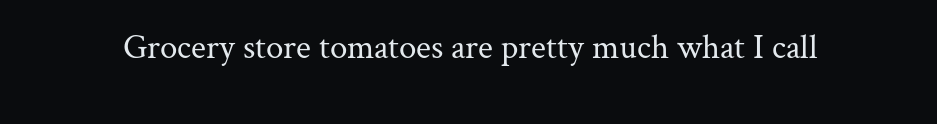Grocery store tomatoes are pretty much what I call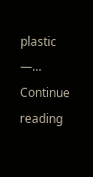plastic —… Continue reading